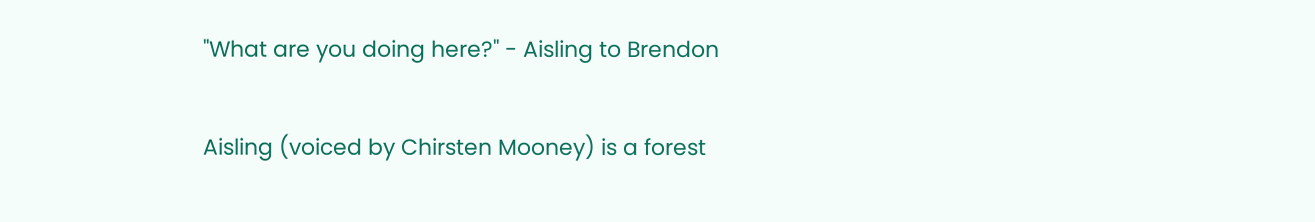"What are you doing here?" - Aisling to Brendon

Aisling (voiced by Chirsten Mooney) is a forest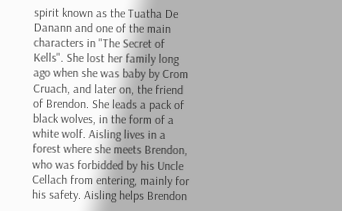spirit known as the Tuatha De Danann and one of the main characters in "The Secret of Kells". She lost her family long ago when she was baby by Crom Cruach, and later on, the friend of Brendon. She leads a pack of black wolves, in the form of a white wolf. Aisling lives in a forest where she meets Brendon, who was forbidded by his Uncle Cellach from entering, mainly for his safety. Aisling helps Brendon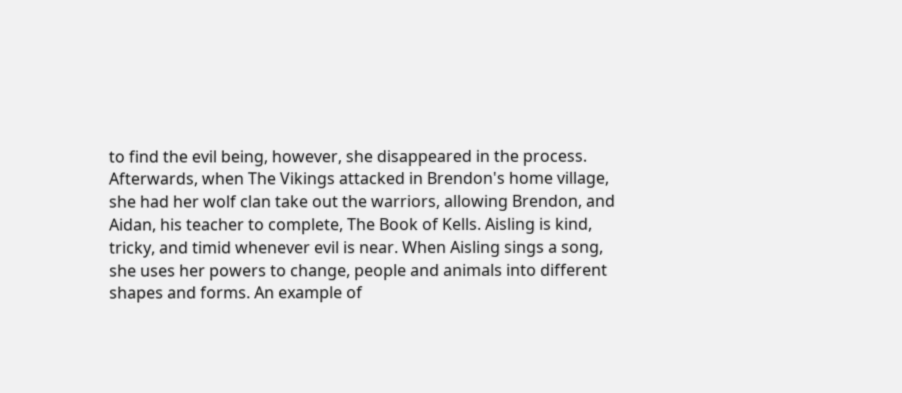to find the evil being, however, she disappeared in the process. Afterwards, when The Vikings attacked in Brendon's home village, she had her wolf clan take out the warriors, allowing Brendon, and Aidan, his teacher to complete, The Book of Kells. Aisling is kind, tricky, and timid whenever evil is near. When Aisling sings a song, she uses her powers to change, people and animals into different shapes and forms. An example of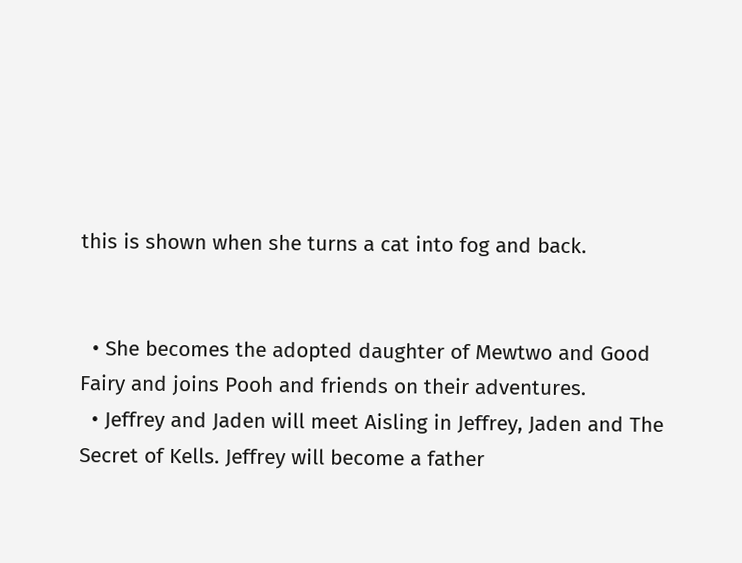this is shown when she turns a cat into fog and back.


  • She becomes the adopted daughter of Mewtwo and Good Fairy and joins Pooh and friends on their adventures.
  • Jeffrey and Jaden will meet Aisling in Jeffrey, Jaden and The Secret of Kells. Jeffrey will become a father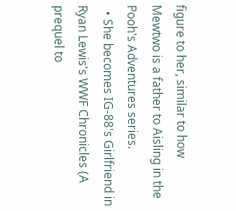figure to her, similar to how Mewtwo is a father to Aisling in the Pooh's Adventures series.
  • She becomes IG-88's Girlfriend in Ryan Lewis's WWF Chronicles (A prequel to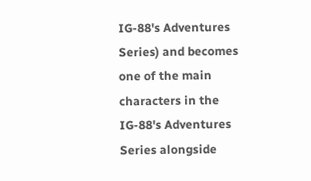IG-88's Adventures Series) and becomes one of the main characters in the IG-88's Adventures Series alongside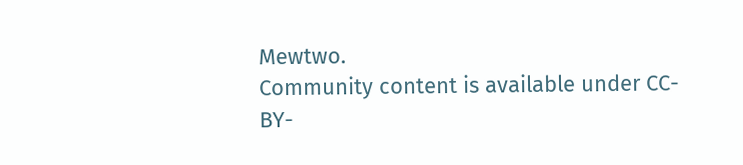Mewtwo.
Community content is available under CC-BY-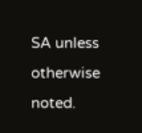SA unless otherwise noted.